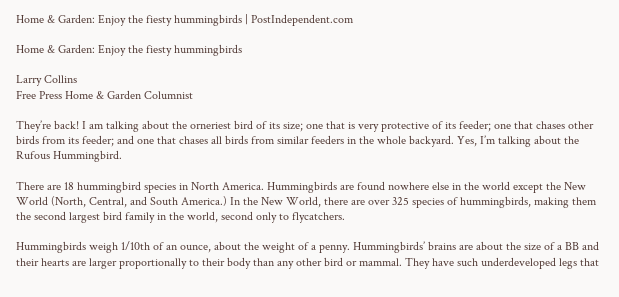Home & Garden: Enjoy the fiesty hummingbirds | PostIndependent.com

Home & Garden: Enjoy the fiesty hummingbirds

Larry Collins
Free Press Home & Garden Columnist

They’re back! I am talking about the orneriest bird of its size; one that is very protective of its feeder; one that chases other birds from its feeder; and one that chases all birds from similar feeders in the whole backyard. Yes, I’m talking about the Rufous Hummingbird.

There are 18 hummingbird species in North America. Hummingbirds are found nowhere else in the world except the New World (North, Central, and South America.) In the New World, there are over 325 species of hummingbirds, making them the second largest bird family in the world, second only to flycatchers.

Hummingbirds weigh 1/10th of an ounce, about the weight of a penny. Hummingbirds’ brains are about the size of a BB and their hearts are larger proportionally to their body than any other bird or mammal. They have such underdeveloped legs that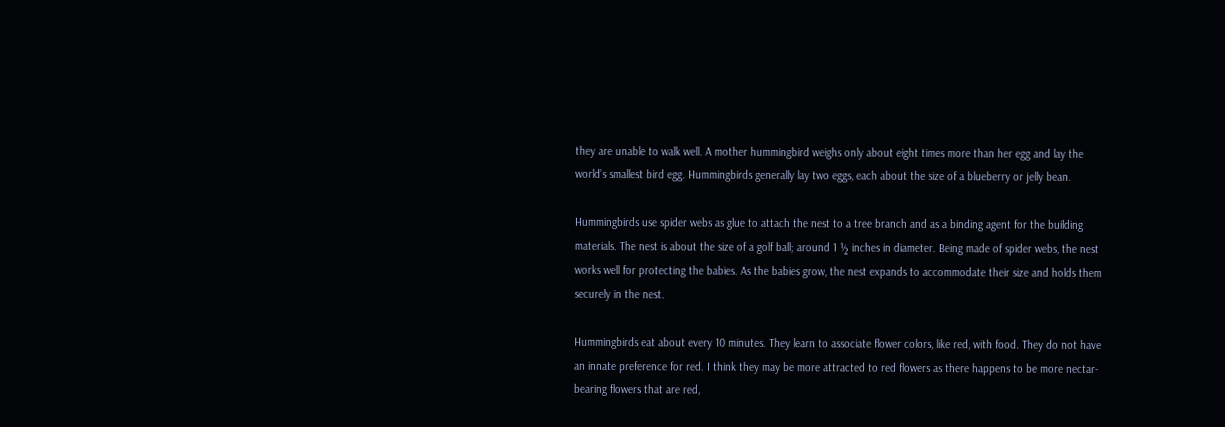they are unable to walk well. A mother hummingbird weighs only about eight times more than her egg and lay the world’s smallest bird egg. Hummingbirds generally lay two eggs, each about the size of a blueberry or jelly bean.

Hummingbirds use spider webs as glue to attach the nest to a tree branch and as a binding agent for the building materials. The nest is about the size of a golf ball; around 1 ½ inches in diameter. Being made of spider webs, the nest works well for protecting the babies. As the babies grow, the nest expands to accommodate their size and holds them securely in the nest.

Hummingbirds eat about every 10 minutes. They learn to associate flower colors, like red, with food. They do not have an innate preference for red. I think they may be more attracted to red flowers as there happens to be more nectar-bearing flowers that are red,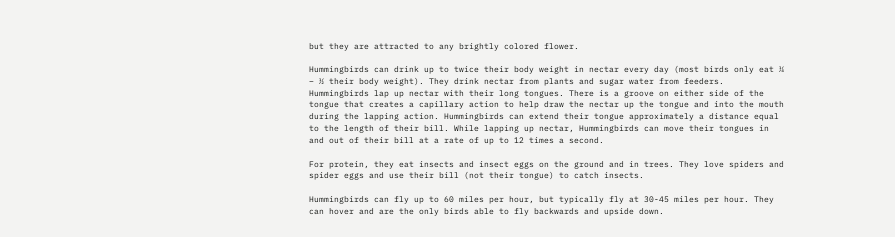but they are attracted to any brightly colored flower.

Hummingbirds can drink up to twice their body weight in nectar every day (most birds only eat ¼ – ½ their body weight). They drink nectar from plants and sugar water from feeders. Hummingbirds lap up nectar with their long tongues. There is a groove on either side of the tongue that creates a capillary action to help draw the nectar up the tongue and into the mouth during the lapping action. Hummingbirds can extend their tongue approximately a distance equal to the length of their bill. While lapping up nectar, Hummingbirds can move their tongues in and out of their bill at a rate of up to 12 times a second.

For protein, they eat insects and insect eggs on the ground and in trees. They love spiders and spider eggs and use their bill (not their tongue) to catch insects.

Hummingbirds can fly up to 60 miles per hour, but typically fly at 30-45 miles per hour. They can hover and are the only birds able to fly backwards and upside down.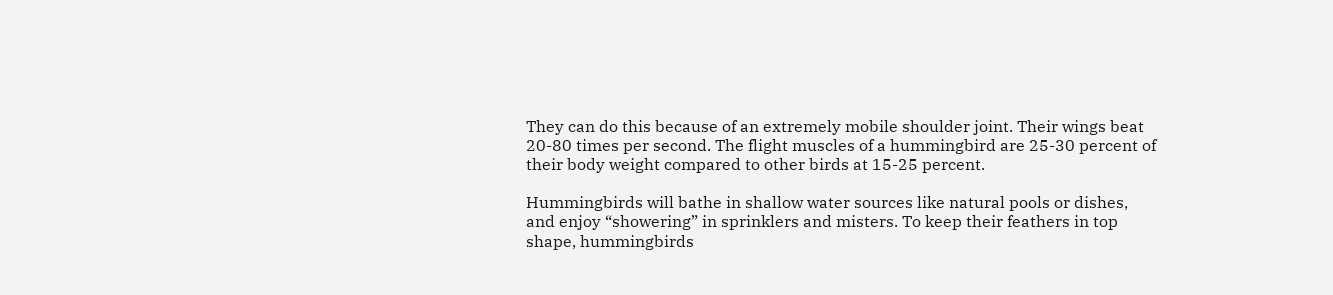They can do this because of an extremely mobile shoulder joint. Their wings beat 20-80 times per second. The flight muscles of a hummingbird are 25-30 percent of their body weight compared to other birds at 15-25 percent.

Hummingbirds will bathe in shallow water sources like natural pools or dishes, and enjoy “showering” in sprinklers and misters. To keep their feathers in top shape, hummingbirds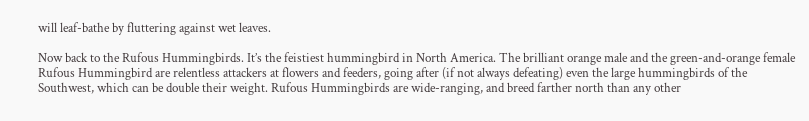will leaf-bathe by fluttering against wet leaves.

Now back to the Rufous Hummingbirds. It’s the feistiest hummingbird in North America. The brilliant orange male and the green-and-orange female Rufous Hummingbird are relentless attackers at flowers and feeders, going after (if not always defeating) even the large hummingbirds of the Southwest, which can be double their weight. Rufous Hummingbirds are wide-ranging, and breed farther north than any other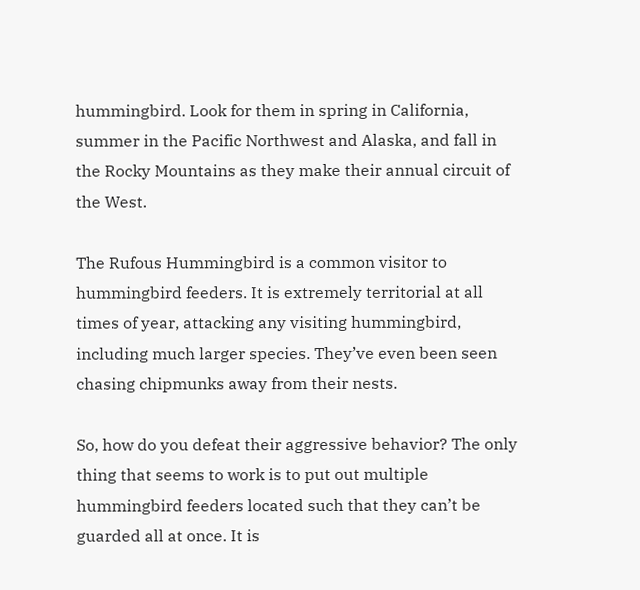hummingbird. Look for them in spring in California, summer in the Pacific Northwest and Alaska, and fall in the Rocky Mountains as they make their annual circuit of the West.

The Rufous Hummingbird is a common visitor to hummingbird feeders. It is extremely territorial at all times of year, attacking any visiting hummingbird, including much larger species. They’ve even been seen chasing chipmunks away from their nests.

So, how do you defeat their aggressive behavior? The only thing that seems to work is to put out multiple hummingbird feeders located such that they can’t be guarded all at once. It is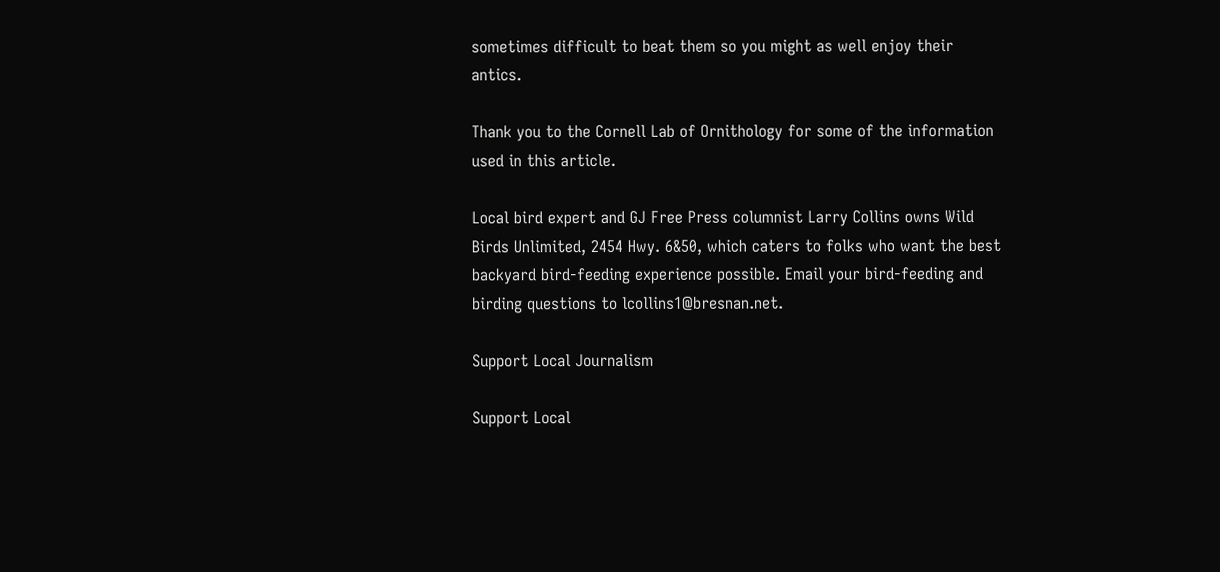sometimes difficult to beat them so you might as well enjoy their antics.

Thank you to the Cornell Lab of Ornithology for some of the information used in this article.

Local bird expert and GJ Free Press columnist Larry Collins owns Wild Birds Unlimited, 2454 Hwy. 6&50, which caters to folks who want the best backyard bird-feeding experience possible. Email your bird-feeding and birding questions to lcollins1@bresnan.net.

Support Local Journalism

Support Local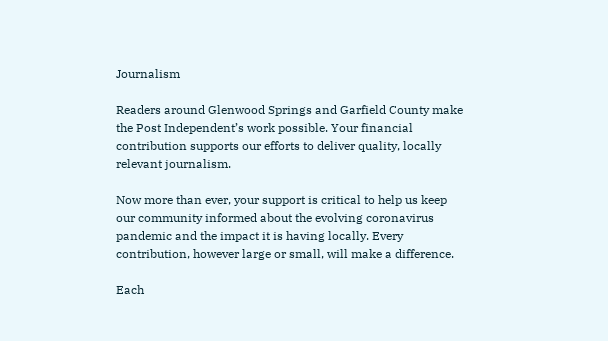Journalism

Readers around Glenwood Springs and Garfield County make the Post Independent’s work possible. Your financial contribution supports our efforts to deliver quality, locally relevant journalism.

Now more than ever, your support is critical to help us keep our community informed about the evolving coronavirus pandemic and the impact it is having locally. Every contribution, however large or small, will make a difference.

Each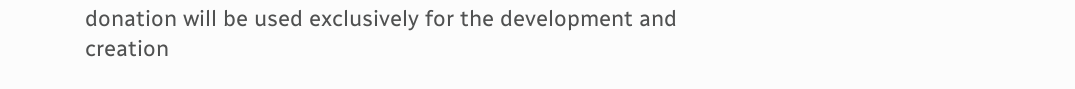donation will be used exclusively for the development and creation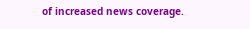of increased news coverage.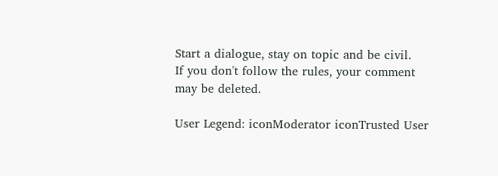Start a dialogue, stay on topic and be civil.
If you don't follow the rules, your comment may be deleted.

User Legend: iconModerator iconTrusted User